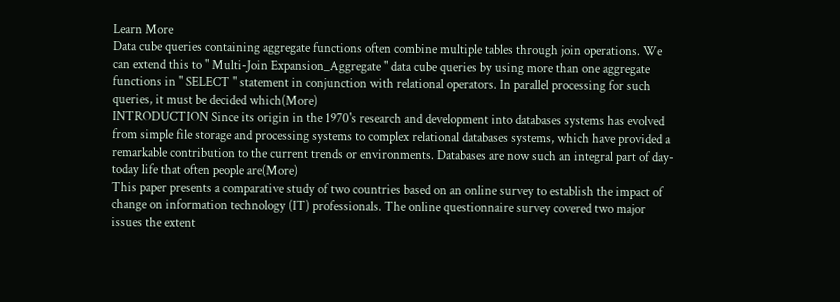Learn More
Data cube queries containing aggregate functions often combine multiple tables through join operations. We can extend this to " Multi-Join Expansion_Aggregate " data cube queries by using more than one aggregate functions in " SELECT " statement in conjunction with relational operators. In parallel processing for such queries, it must be decided which(More)
INTRODUCTION Since its origin in the 1970's research and development into databases systems has evolved from simple file storage and processing systems to complex relational databases systems, which have provided a remarkable contribution to the current trends or environments. Databases are now such an integral part of day-today life that often people are(More)
This paper presents a comparative study of two countries based on an online survey to establish the impact of change on information technology (IT) professionals. The online questionnaire survey covered two major issues the extent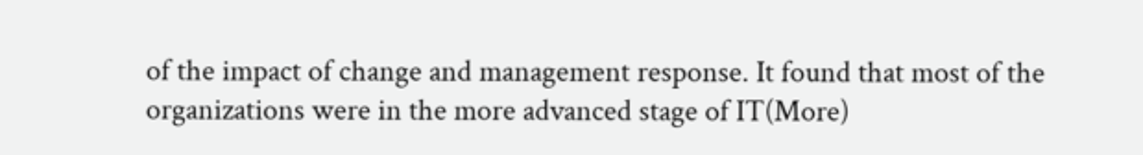of the impact of change and management response. It found that most of the organizations were in the more advanced stage of IT(More)